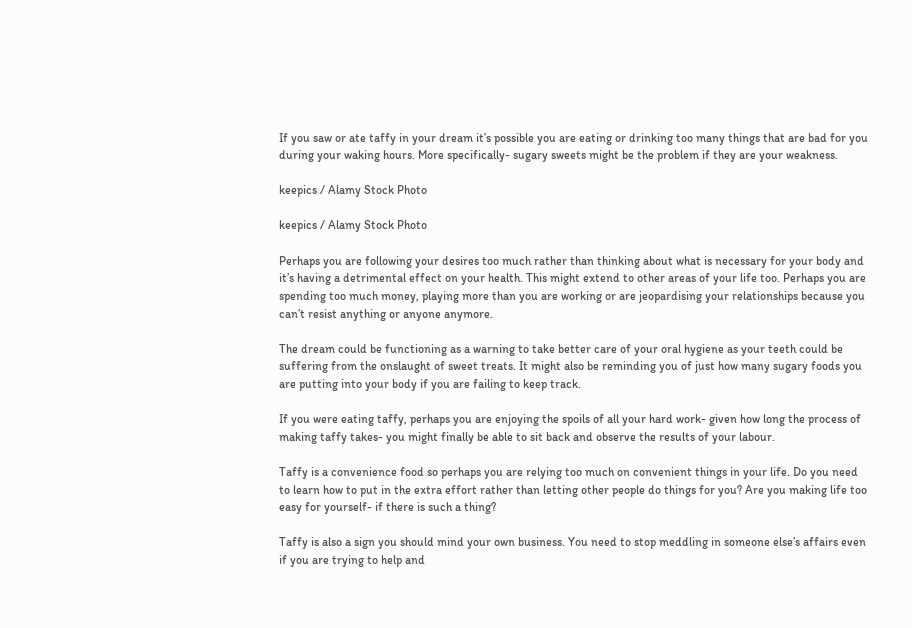If you saw or ate taffy in your dream it’s possible you are eating or drinking too many things that are bad for you during your waking hours. More specifically- sugary sweets might be the problem if they are your weakness.

keepics / Alamy Stock Photo

keepics / Alamy Stock Photo

Perhaps you are following your desires too much rather than thinking about what is necessary for your body and it’s having a detrimental effect on your health. This might extend to other areas of your life too. Perhaps you are spending too much money, playing more than you are working or are jeopardising your relationships because you can’t resist anything or anyone anymore.

The dream could be functioning as a warning to take better care of your oral hygiene as your teeth could be suffering from the onslaught of sweet treats. It might also be reminding you of just how many sugary foods you are putting into your body if you are failing to keep track.

If you were eating taffy, perhaps you are enjoying the spoils of all your hard work- given how long the process of making taffy takes- you might finally be able to sit back and observe the results of your labour.

Taffy is a convenience food so perhaps you are relying too much on convenient things in your life. Do you need to learn how to put in the extra effort rather than letting other people do things for you? Are you making life too easy for yourself- if there is such a thing?

Taffy is also a sign you should mind your own business. You need to stop meddling in someone else’s affairs even if you are trying to help and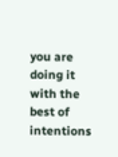you are doing it with the best of intentions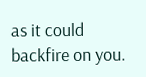as it could backfire on you.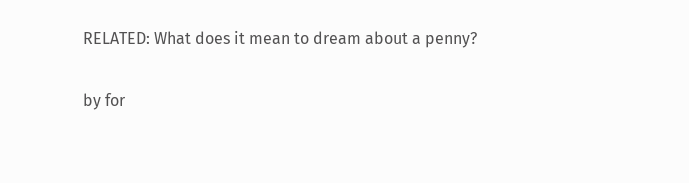RELATED: What does it mean to dream about a penny?

by for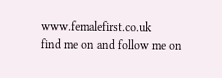www.femalefirst.co.uk
find me on and follow me on